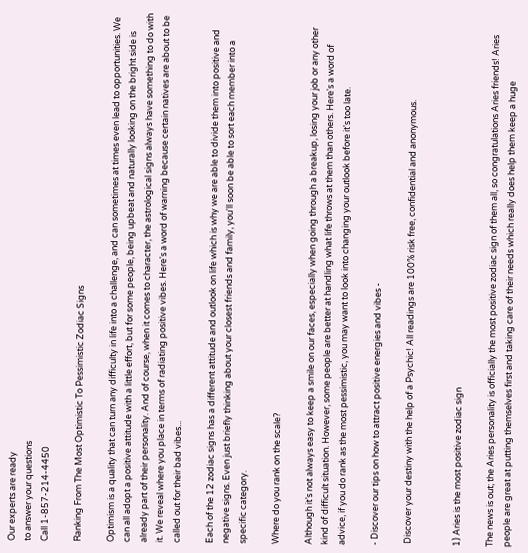Our experts are ready
to answer your questions
Call 1-857-214-4450

Ranking From The Most Optimistic To Pessimistic Zodiac Signs

Optimism is a quality that can turn any difficulty in life into a challenge, and can sometimes at times even lead to opportunities. We can all adopt a positive attitude with a little effort, but for some people, being upbeat and naturally looking on the bright side is already part of their personality. And of course, when it comes to character, the astrological signs always have something to do with it. We reveal where you place in terms of radiating positive vibes. Here's a word of warning because certain natives are about to be called out for their bad vibes...

Each of the 12 zodiac signs has a different attitude and outlook on life which is why we are able to divide them into positive and negative signs. Even just briefly thinking about your closest friends and family, you'll soon be able to sort each member into a specific category.

Where do you rank on the scale?

Although it’s not always easy to keep a smile on our faces, especially when going through a breakup, losing your job or any other kind of difficult situation. However, some people are better at handling what life throws at them than others. Here's a word of advice, if you do rank as the most pessimistic, you may want to look into changing your outlook before it's too late.

- Discover our tips on how to attract positive energies and vibes -

 Discover your destiny with the help of a Psychic! All readings are 100% risk free, confidential and anonymous.


1) Aries is the most positive zodiac sign

The news is out; the Aries personality is officially the most positive zodiac sign of them all, so congratulations Aries friends! Aries people are great at putting themselves first and taking care of their needs which really does help them keep a huge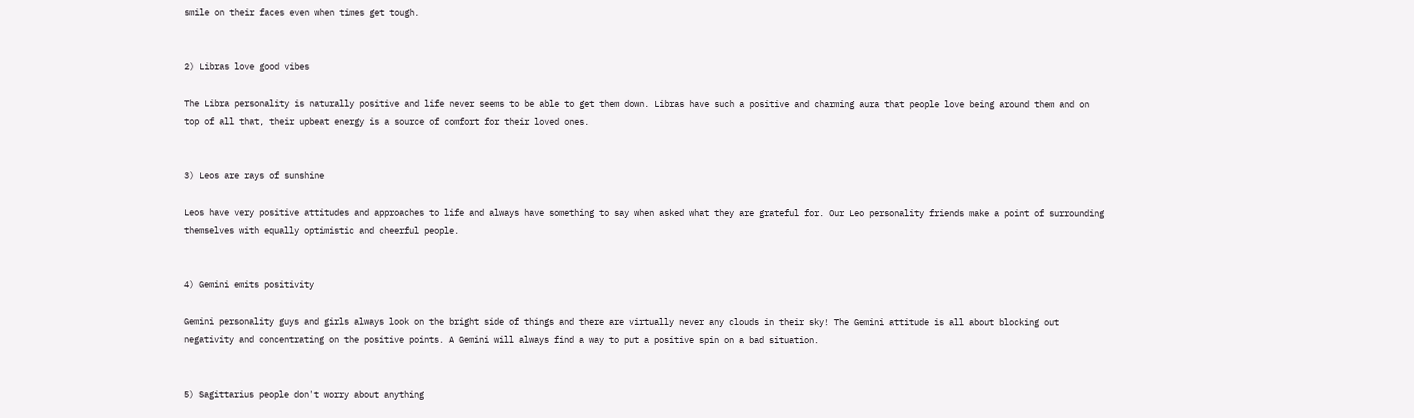smile on their faces even when times get tough.


2) Libras love good vibes

The Libra personality is naturally positive and life never seems to be able to get them down. Libras have such a positive and charming aura that people love being around them and on top of all that, their upbeat energy is a source of comfort for their loved ones.


3) Leos are rays of sunshine

Leos have very positive attitudes and approaches to life and always have something to say when asked what they are grateful for. Our Leo personality friends make a point of surrounding themselves with equally optimistic and cheerful people.


4) Gemini emits positivity

Gemini personality guys and girls always look on the bright side of things and there are virtually never any clouds in their sky! The Gemini attitude is all about blocking out negativity and concentrating on the positive points. A Gemini will always find a way to put a positive spin on a bad situation.


5) Sagittarius people don't worry about anything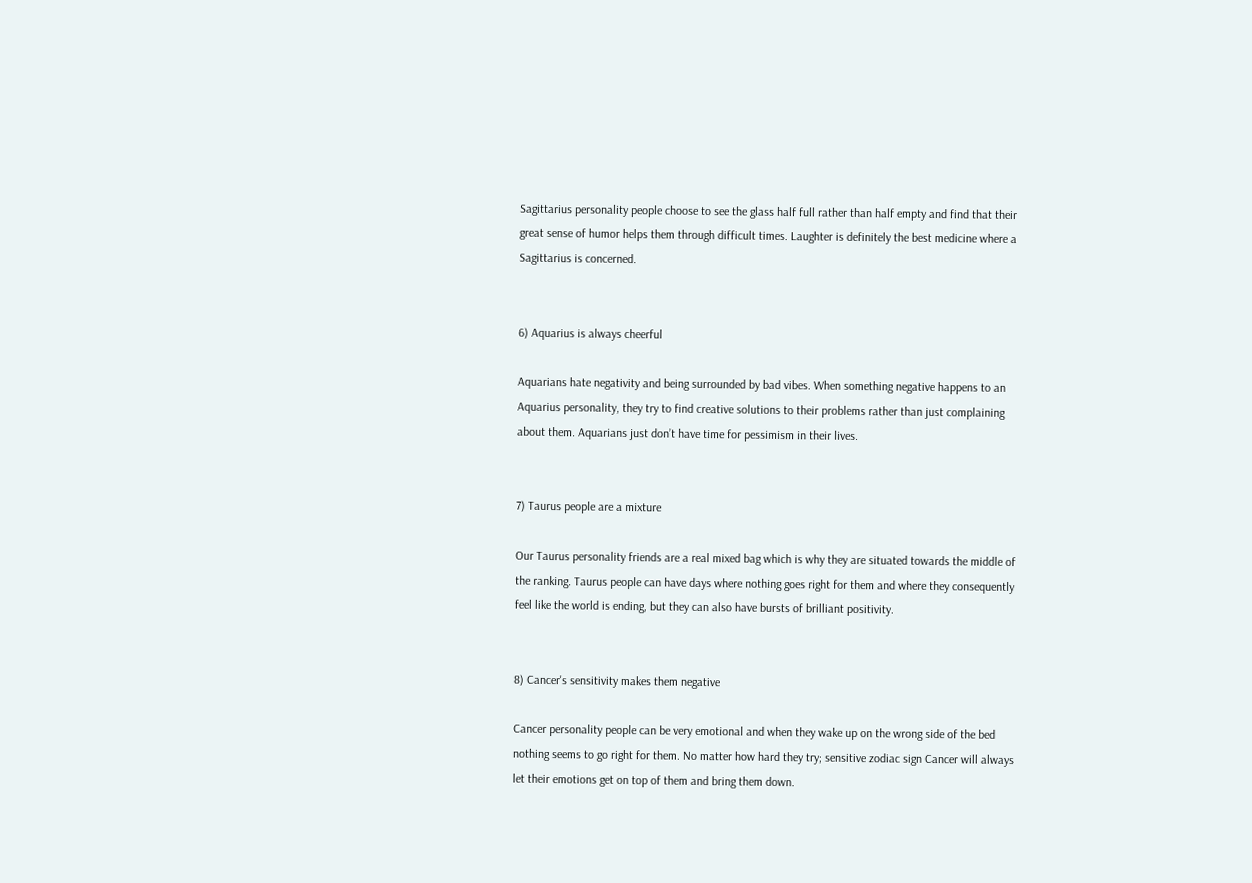Sagittarius personality people choose to see the glass half full rather than half empty and find that their great sense of humor helps them through difficult times. Laughter is definitely the best medicine where a Sagittarius is concerned.


6) Aquarius is always cheerful

Aquarians hate negativity and being surrounded by bad vibes. When something negative happens to an Aquarius personality, they try to find creative solutions to their problems rather than just complaining about them. Aquarians just don’t have time for pessimism in their lives.


7) Taurus people are a mixture

Our Taurus personality friends are a real mixed bag which is why they are situated towards the middle of the ranking. Taurus people can have days where nothing goes right for them and where they consequently feel like the world is ending, but they can also have bursts of brilliant positivity.


8) Cancer's sensitivity makes them negative

Cancer personality people can be very emotional and when they wake up on the wrong side of the bed nothing seems to go right for them. No matter how hard they try; sensitive zodiac sign Cancer will always let their emotions get on top of them and bring them down.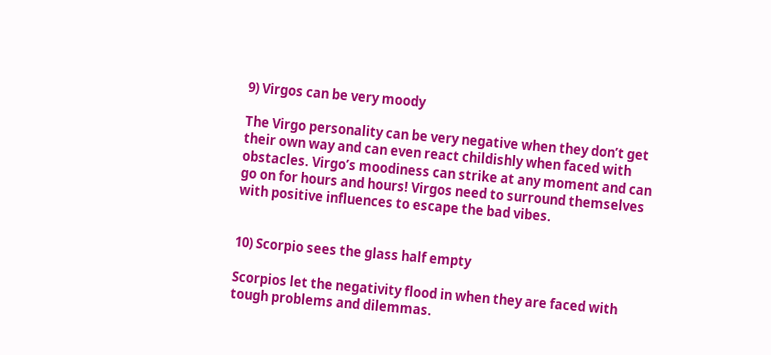9) Virgos can be very moody

The Virgo personality can be very negative when they don’t get their own way and can even react childishly when faced with obstacles. Virgo’s moodiness can strike at any moment and can go on for hours and hours! Virgos need to surround themselves with positive influences to escape the bad vibes.


10) Scorpio sees the glass half empty

Scorpios let the negativity flood in when they are faced with tough problems and dilemmas.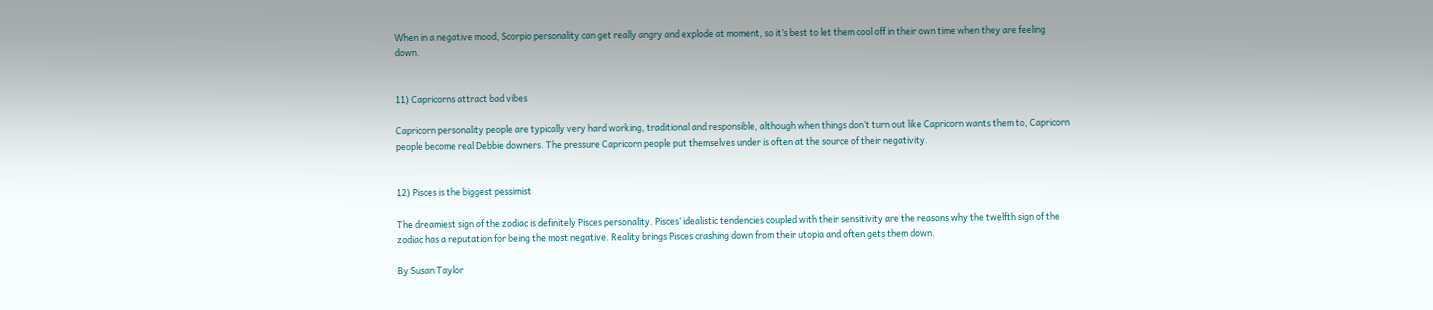When in a negative mood, Scorpio personality can get really angry and explode at moment, so it’s best to let them cool off in their own time when they are feeling down.


11) Capricorns attract bad vibes

Capricorn personality people are typically very hard working, traditional and responsible, although when things don’t turn out like Capricorn wants them to, Capricorn people become real Debbie downers. The pressure Capricorn people put themselves under is often at the source of their negativity.


12) Pisces is the biggest pessimist

The dreamiest sign of the zodiac is definitely Pisces personality. Pisces’ idealistic tendencies coupled with their sensitivity are the reasons why the twelfth sign of the zodiac has a reputation for being the most negative. Reality brings Pisces crashing down from their utopia and often gets them down.

By Susan Taylor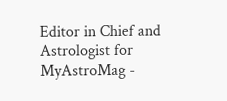Editor in Chief and Astrologist for MyAstroMag -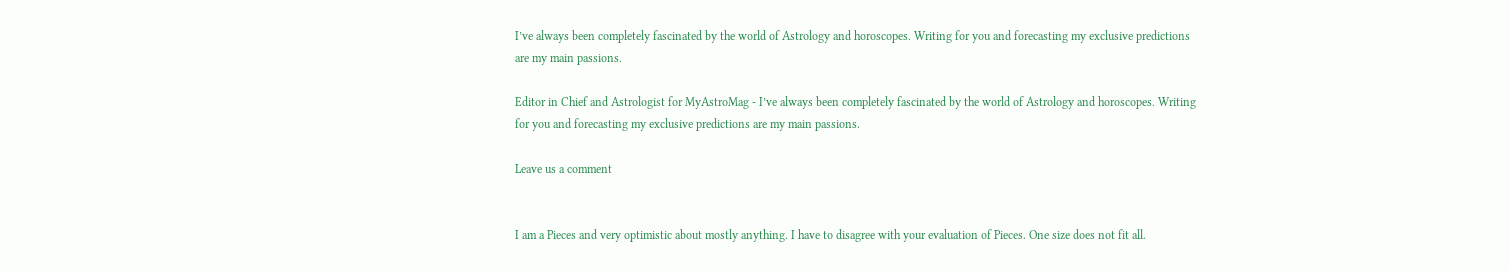I’ve always been completely fascinated by the world of Astrology and horoscopes. Writing for you and forecasting my exclusive predictions are my main passions.

Editor in Chief and Astrologist for MyAstroMag - I’ve always been completely fascinated by the world of Astrology and horoscopes. Writing for you and forecasting my exclusive predictions are my main passions.

Leave us a comment


I am a Pieces and very optimistic about mostly anything. I have to disagree with your evaluation of Pieces. One size does not fit all.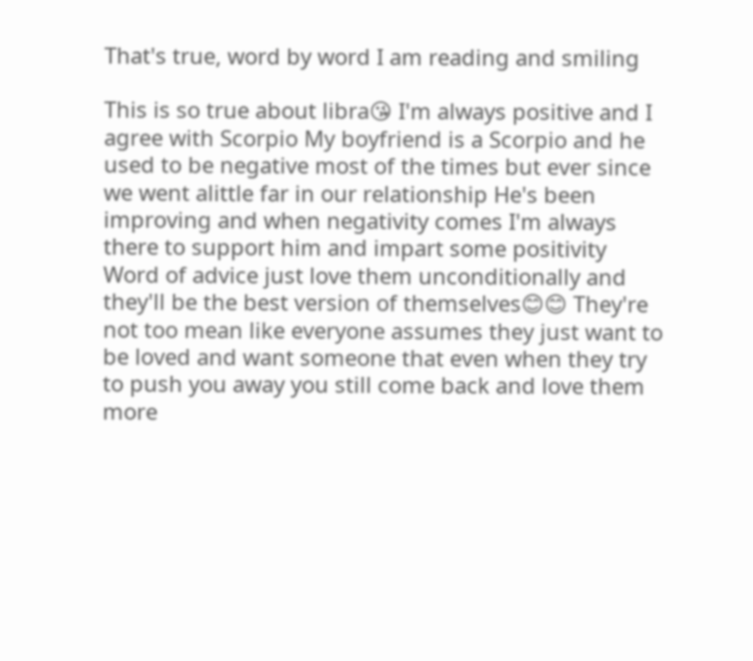That's true, word by word I am reading and smiling

This is so true about libra😘 I'm always positive and I agree with Scorpio My boyfriend is a Scorpio and he used to be negative most of the times but ever since we went alittle far in our relationship He's been improving and when negativity comes I'm always there to support him and impart some positivity Word of advice just love them unconditionally and they'll be the best version of themselves😊😊 They're not too mean like everyone assumes they just want to be loved and want someone that even when they try to push you away you still come back and love them more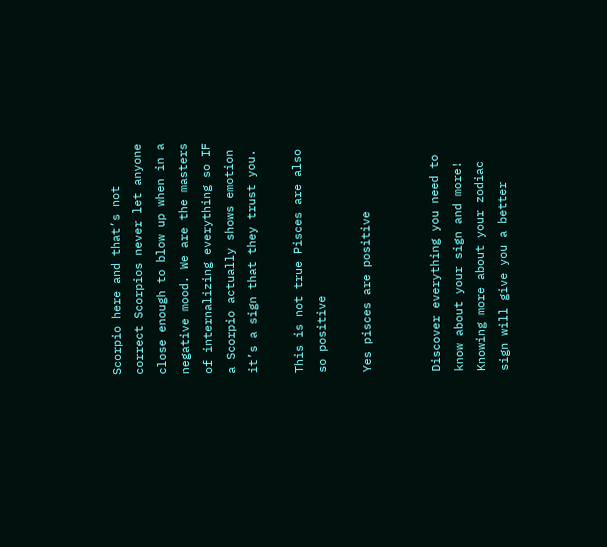Scorpio here and that’s not correct Scorpios never let anyone close enough to blow up when in a negative mood. We are the masters of internalizing everything so IF a Scorpio actually shows emotion it’s a sign that they trust you.

This is not true Pisces are also so positive

Yes pisces are positive


Discover everything you need to know about your sign and more! Knowing more about your zodiac sign will give you a better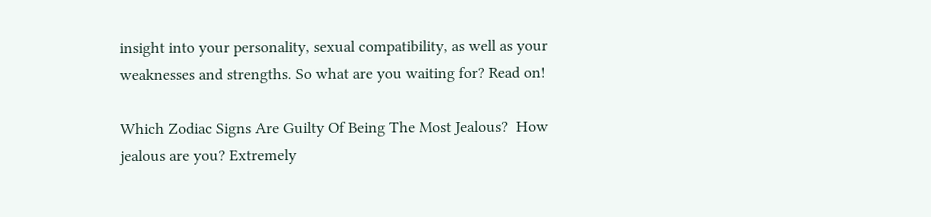insight into your personality, sexual compatibility, as well as your weaknesses and strengths. So what are you waiting for? Read on!

Which Zodiac Signs Are Guilty Of Being The Most Jealous?  How jealous are you? Extremely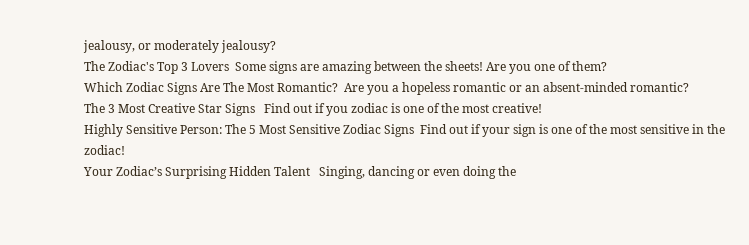jealousy, or moderately jealousy?
The Zodiac's Top 3 Lovers  Some signs are amazing between the sheets! Are you one of them?
Which Zodiac Signs Are The Most Romantic?  Are you a hopeless romantic or an absent-minded romantic?
The 3 Most Creative Star Signs   Find out if you zodiac is one of the most creative!
Highly Sensitive Person: The 5 Most Sensitive Zodiac Signs  Find out if your sign is one of the most sensitive in the zodiac!
Your Zodiac’s Surprising Hidden Talent   Singing, dancing or even doing the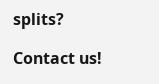splits?

Contact us!